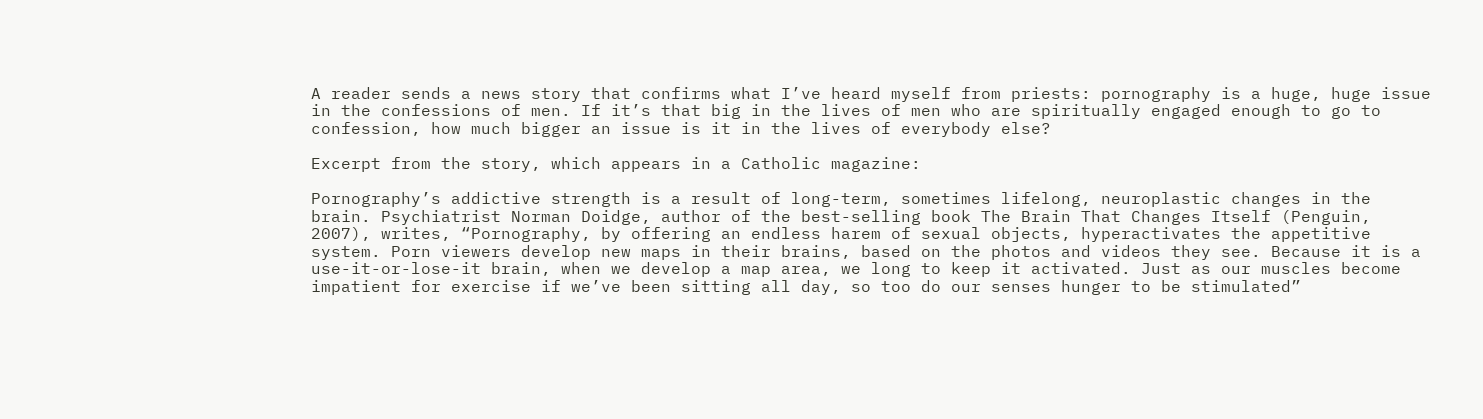A reader sends a news story that confirms what I’ve heard myself from priests: pornography is a huge, huge issue in the confessions of men. If it’s that big in the lives of men who are spiritually engaged enough to go to confession, how much bigger an issue is it in the lives of everybody else?

Excerpt from the story, which appears in a Catholic magazine:

Pornography’s addictive strength is a result of long-term, sometimes lifelong, neuroplastic changes in the brain. Psychiatrist Norman Doidge, author of the best-selling book The Brain That Changes Itself (Penguin, 2007), writes, “Pornography, by offering an endless harem of sexual objects, hyperactivates the appetitive system. Porn viewers develop new maps in their brains, based on the photos and videos they see. Because it is a use-it-or-lose-it brain, when we develop a map area, we long to keep it activated. Just as our muscles become impatient for exercise if we’ve been sitting all day, so too do our senses hunger to be stimulated”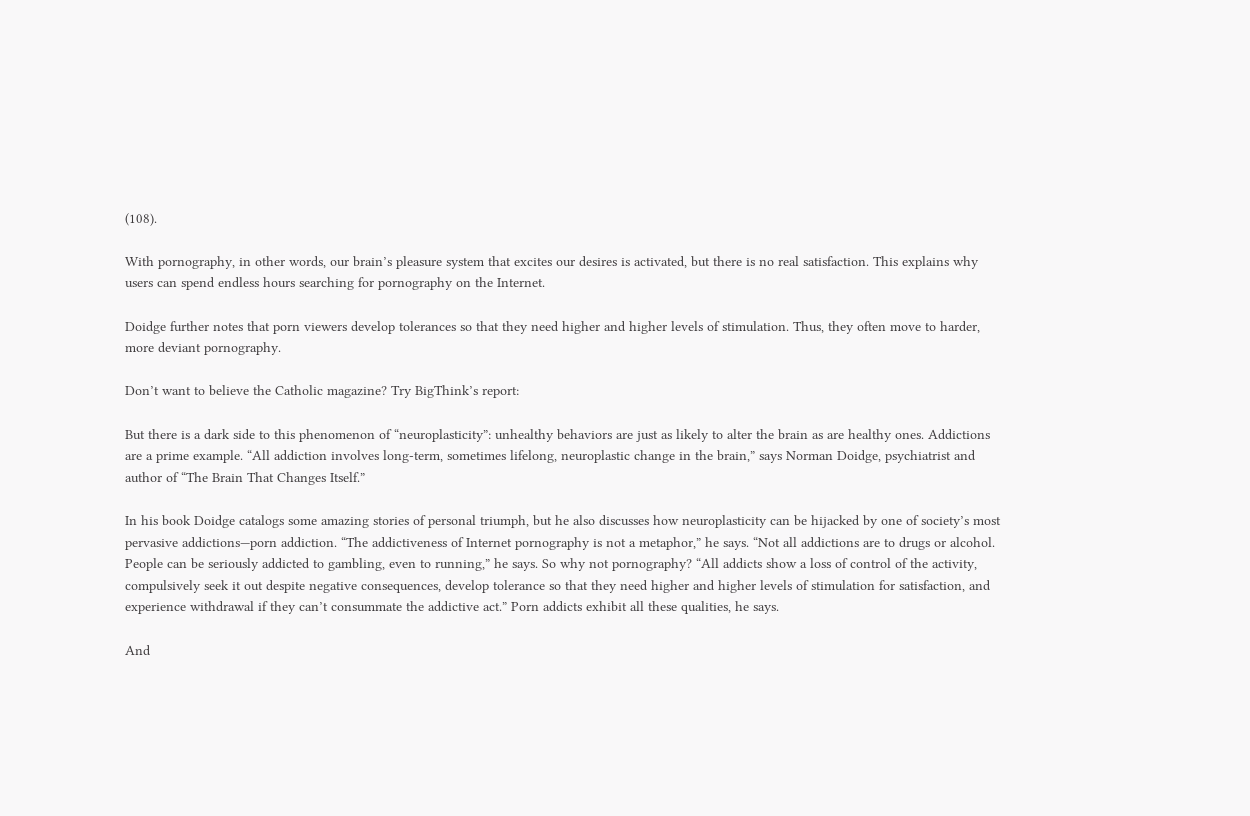(108).

With pornography, in other words, our brain’s pleasure system that excites our desires is activated, but there is no real satisfaction. This explains why users can spend endless hours searching for pornography on the Internet.

Doidge further notes that porn viewers develop tolerances so that they need higher and higher levels of stimulation. Thus, they often move to harder, more deviant pornography.

Don’t want to believe the Catholic magazine? Try BigThink’s report:

But there is a dark side to this phenomenon of “neuroplasticity”: unhealthy behaviors are just as likely to alter the brain as are healthy ones. Addictions are a prime example. “All addiction involves long-term, sometimes lifelong, neuroplastic change in the brain,” says Norman Doidge, psychiatrist and author of “The Brain That Changes Itself.”

In his book Doidge catalogs some amazing stories of personal triumph, but he also discusses how neuroplasticity can be hijacked by one of society’s most pervasive addictions—porn addiction. “The addictiveness of Internet pornography is not a metaphor,” he says. “Not all addictions are to drugs or alcohol. People can be seriously addicted to gambling, even to running,” he says. So why not pornography? “All addicts show a loss of control of the activity, compulsively seek it out despite negative consequences, develop tolerance so that they need higher and higher levels of stimulation for satisfaction, and experience withdrawal if they can’t consummate the addictive act.” Porn addicts exhibit all these qualities, he says.

And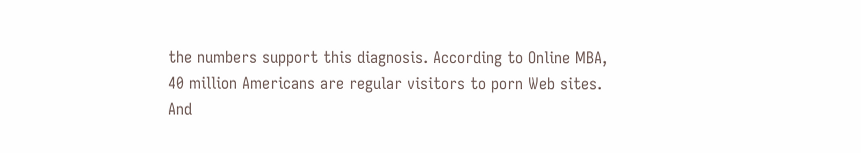the numbers support this diagnosis. According to Online MBA, 40 million Americans are regular visitors to porn Web sites. And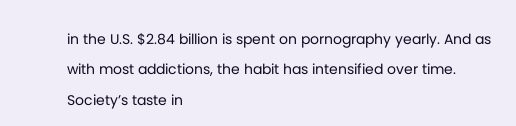in the U.S. $2.84 billion is spent on pornography yearly. And as with most addictions, the habit has intensified over time. Society’s taste in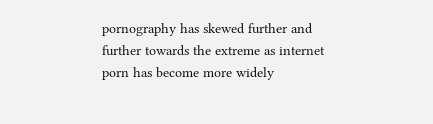pornography has skewed further and further towards the extreme as internet porn has become more widely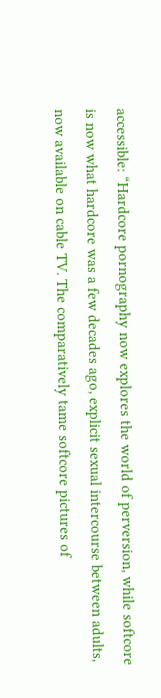accessible: “Hardcore pornography now explores the world of perversion, while softcore is now what hardcore was a few decades ago, explicit sexual intercourse between adults, now available on cable TV. The comparatively tame softcore pictures of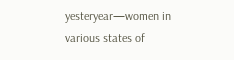yesteryear—women in various states of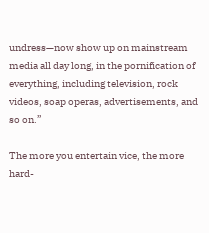undress—now show up on mainstream media all day long, in the pornification of everything, including television, rock videos, soap operas, advertisements, and so on.”

The more you entertain vice, the more hard-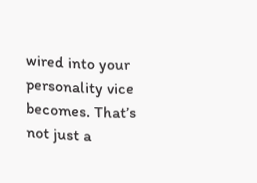wired into your personality vice becomes. That’s not just a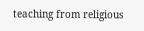teaching from religious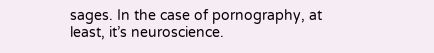sages. In the case of pornography, at least, it’s neuroscience.